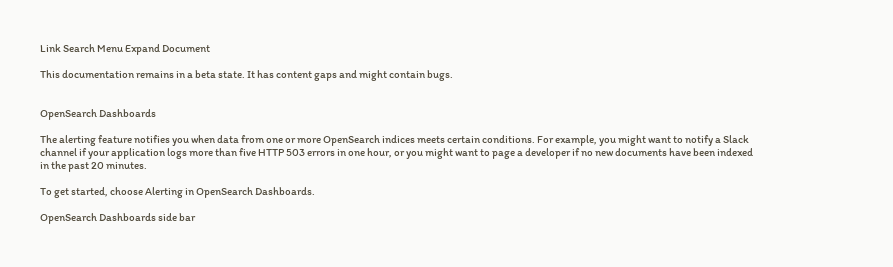Link Search Menu Expand Document

This documentation remains in a beta state. It has content gaps and might contain bugs.


OpenSearch Dashboards

The alerting feature notifies you when data from one or more OpenSearch indices meets certain conditions. For example, you might want to notify a Slack channel if your application logs more than five HTTP 503 errors in one hour, or you might want to page a developer if no new documents have been indexed in the past 20 minutes.

To get started, choose Alerting in OpenSearch Dashboards.

OpenSearch Dashboards side bar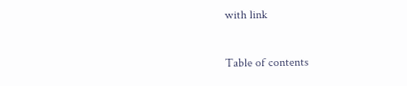with link

Table of contents